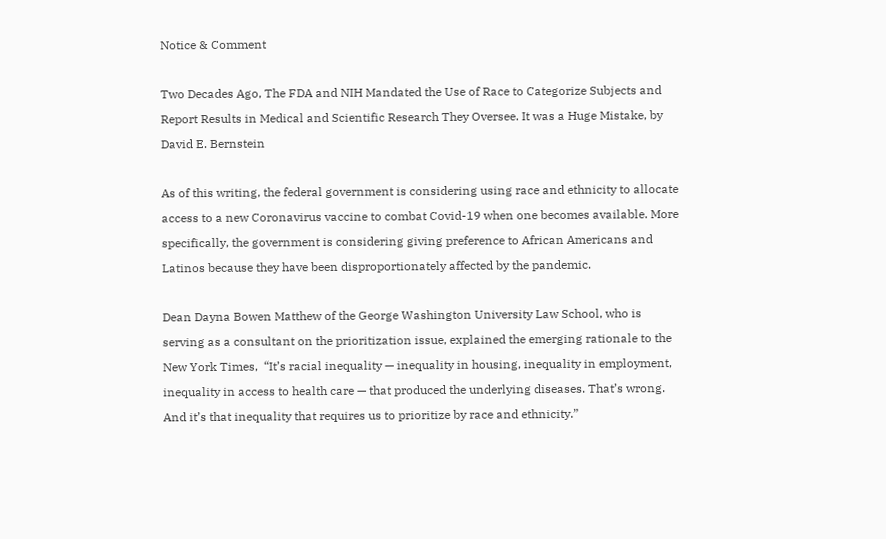Notice & Comment

Two Decades Ago, The FDA and NIH Mandated the Use of Race to Categorize Subjects and Report Results in Medical and Scientific Research They Oversee. It was a Huge Mistake, by David E. Bernstein

As of this writing, the federal government is considering using race and ethnicity to allocate access to a new Coronavirus vaccine to combat Covid-19 when one becomes available. More specifically, the government is considering giving preference to African Americans and Latinos because they have been disproportionately affected by the pandemic.

Dean Dayna Bowen Matthew of the George Washington University Law School, who is serving as a consultant on the prioritization issue, explained the emerging rationale to the New York Times,  “It’s racial inequality — inequality in housing, inequality in employment, inequality in access to health care — that produced the underlying diseases. That’s wrong. And it’s that inequality that requires us to prioritize by race and ethnicity.”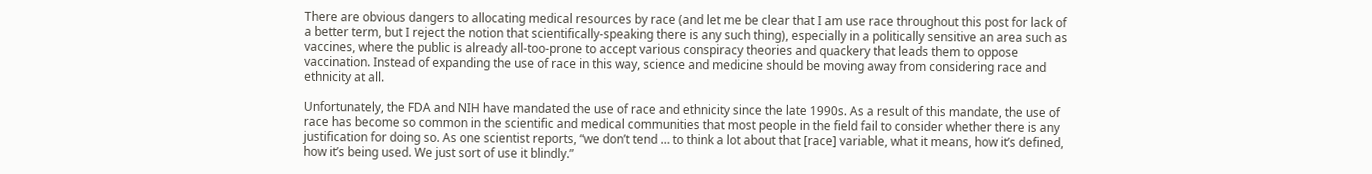There are obvious dangers to allocating medical resources by race (and let me be clear that I am use race throughout this post for lack of a better term, but I reject the notion that scientifically-speaking there is any such thing), especially in a politically sensitive an area such as vaccines, where the public is already all-too-prone to accept various conspiracy theories and quackery that leads them to oppose vaccination. Instead of expanding the use of race in this way, science and medicine should be moving away from considering race and ethnicity at all.

Unfortunately, the FDA and NIH have mandated the use of race and ethnicity since the late 1990s. As a result of this mandate, the use of race has become so common in the scientific and medical communities that most people in the field fail to consider whether there is any justification for doing so. As one scientist reports, “we don’t tend … to think a lot about that [race] variable, what it means, how it’s defined, how it’s being used. We just sort of use it blindly.”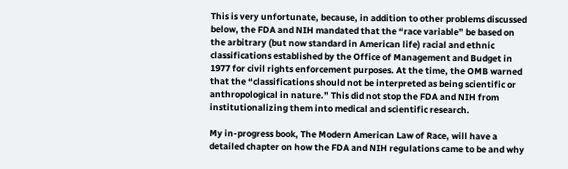This is very unfortunate, because, in addition to other problems discussed below, the FDA and NIH mandated that the “race variable” be based on the arbitrary (but now standard in American life) racial and ethnic classifications established by the Office of Management and Budget in 1977 for civil rights enforcement purposes. At the time, the OMB warned that the “classifications should not be interpreted as being scientific or anthropological in nature.” This did not stop the FDA and NIH from institutionalizing them into medical and scientific research.

My in-progress book, The Modern American Law of Race, will have a detailed chapter on how the FDA and NIH regulations came to be and why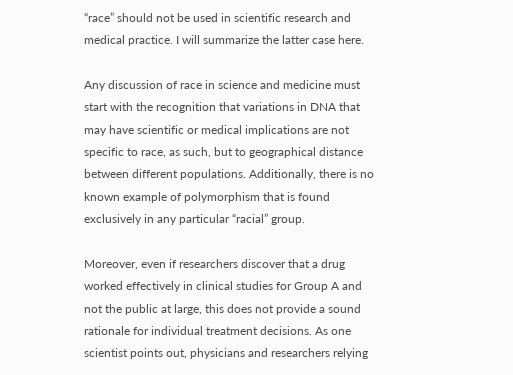“race” should not be used in scientific research and medical practice. I will summarize the latter case here.

Any discussion of race in science and medicine must start with the recognition that variations in DNA that may have scientific or medical implications are not specific to race, as such, but to geographical distance between different populations. Additionally, there is no known example of polymorphism that is found exclusively in any particular “racial” group.

Moreover, even if researchers discover that a drug worked effectively in clinical studies for Group A and not the public at large, this does not provide a sound rationale for individual treatment decisions. As one scientist points out, physicians and researchers relying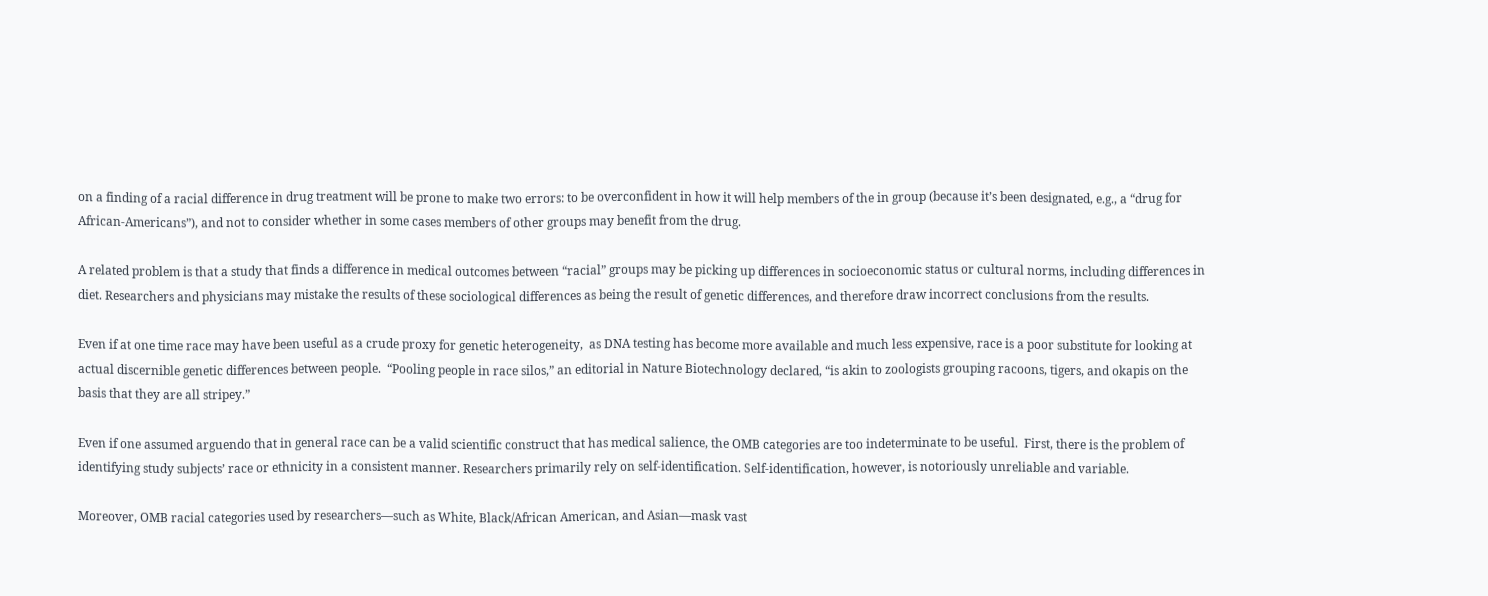on a finding of a racial difference in drug treatment will be prone to make two errors: to be overconfident in how it will help members of the in group (because it’s been designated, e.g., a “drug for African-Americans”), and not to consider whether in some cases members of other groups may benefit from the drug.

A related problem is that a study that finds a difference in medical outcomes between “racial” groups may be picking up differences in socioeconomic status or cultural norms, including differences in diet. Researchers and physicians may mistake the results of these sociological differences as being the result of genetic differences, and therefore draw incorrect conclusions from the results.

Even if at one time race may have been useful as a crude proxy for genetic heterogeneity,  as DNA testing has become more available and much less expensive, race is a poor substitute for looking at actual discernible genetic differences between people.  “Pooling people in race silos,” an editorial in Nature Biotechnology declared, “is akin to zoologists grouping racoons, tigers, and okapis on the basis that they are all stripey.”

Even if one assumed arguendo that in general race can be a valid scientific construct that has medical salience, the OMB categories are too indeterminate to be useful.  First, there is the problem of identifying study subjects’ race or ethnicity in a consistent manner. Researchers primarily rely on self-identification. Self-identification, however, is notoriously unreliable and variable.

Moreover, OMB racial categories used by researchers—such as White, Black/African American, and Asian—mask vast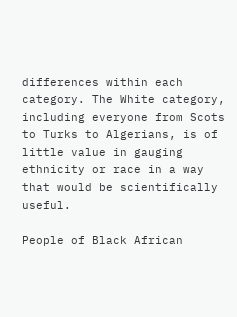differences within each category. The White category, including everyone from Scots to Turks to Algerians, is of little value in gauging ethnicity or race in a way that would be scientifically useful.

People of Black African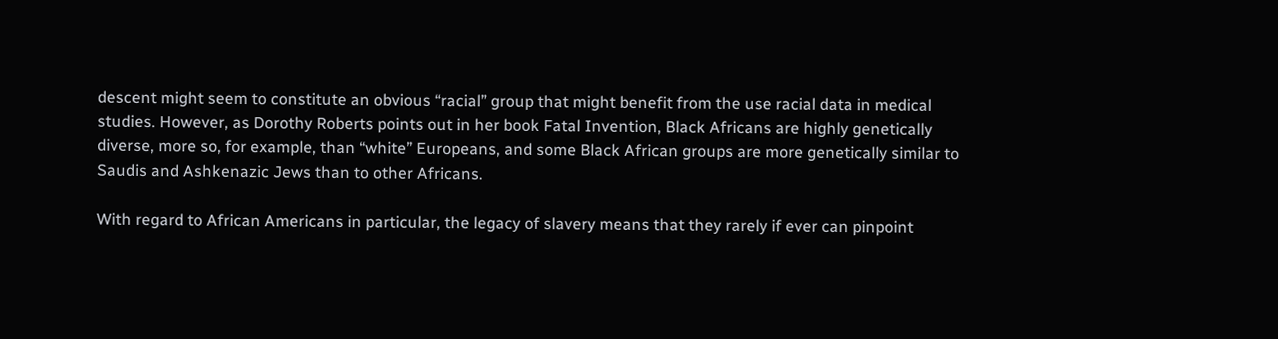descent might seem to constitute an obvious “racial” group that might benefit from the use racial data in medical studies. However, as Dorothy Roberts points out in her book Fatal Invention, Black Africans are highly genetically diverse, more so, for example, than “white” Europeans, and some Black African groups are more genetically similar to Saudis and Ashkenazic Jews than to other Africans.

With regard to African Americans in particular, the legacy of slavery means that they rarely if ever can pinpoint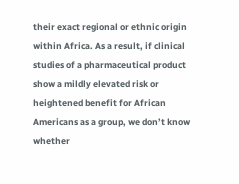their exact regional or ethnic origin within Africa. As a result, if clinical studies of a pharmaceutical product show a mildly elevated risk or heightened benefit for African Americans as a group, we don’t know whether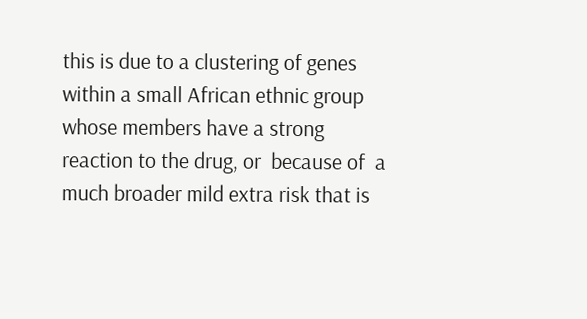this is due to a clustering of genes within a small African ethnic group whose members have a strong reaction to the drug, or  because of  a much broader mild extra risk that is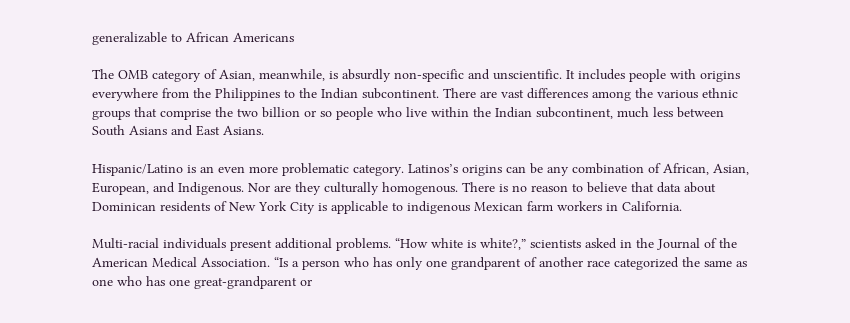generalizable to African Americans

The OMB category of Asian, meanwhile, is absurdly non-specific and unscientific. It includes people with origins everywhere from the Philippines to the Indian subcontinent. There are vast differences among the various ethnic groups that comprise the two billion or so people who live within the Indian subcontinent, much less between South Asians and East Asians.

Hispanic/Latino is an even more problematic category. Latinos’s origins can be any combination of African, Asian, European, and Indigenous. Nor are they culturally homogenous. There is no reason to believe that data about Dominican residents of New York City is applicable to indigenous Mexican farm workers in California.

Multi-racial individuals present additional problems. “How white is white?,” scientists asked in the Journal of the American Medical Association. “Is a person who has only one grandparent of another race categorized the same as one who has one great-grandparent or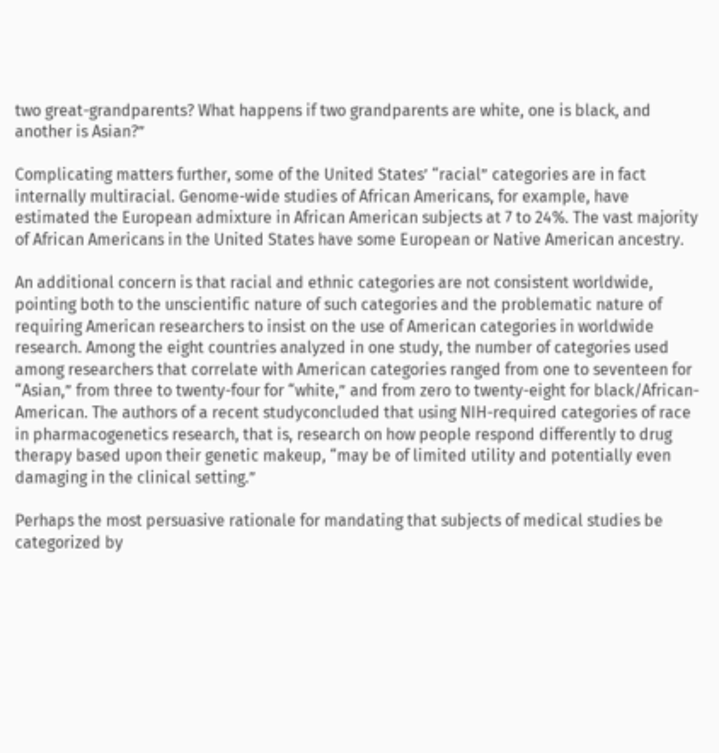two great-grandparents? What happens if two grandparents are white, one is black, and another is Asian?”

Complicating matters further, some of the United States’ “racial” categories are in fact internally multiracial. Genome-wide studies of African Americans, for example, have estimated the European admixture in African American subjects at 7 to 24%. The vast majority of African Americans in the United States have some European or Native American ancestry.

An additional concern is that racial and ethnic categories are not consistent worldwide, pointing both to the unscientific nature of such categories and the problematic nature of requiring American researchers to insist on the use of American categories in worldwide research. Among the eight countries analyzed in one study, the number of categories used among researchers that correlate with American categories ranged from one to seventeen for “Asian,” from three to twenty-four for “white,” and from zero to twenty-eight for black/African-American. The authors of a recent studyconcluded that using NIH-required categories of race in pharmacogenetics research, that is, research on how people respond differently to drug therapy based upon their genetic makeup, “may be of limited utility and potentially even damaging in the clinical setting.”

Perhaps the most persuasive rationale for mandating that subjects of medical studies be categorized by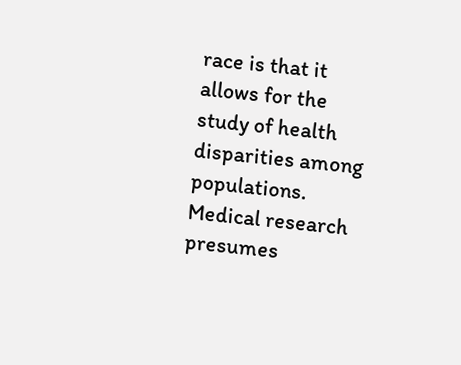race is that it allows for the study of health disparities among populations. Medical research presumes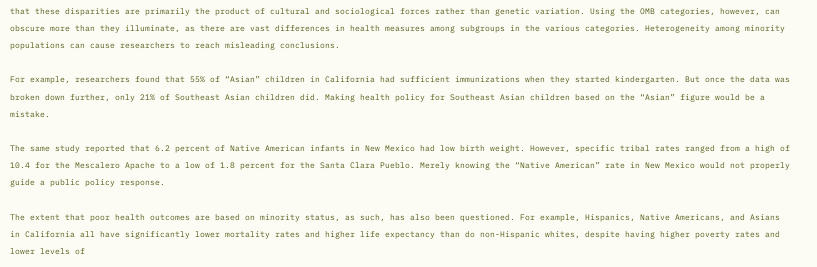that these disparities are primarily the product of cultural and sociological forces rather than genetic variation. Using the OMB categories, however, can obscure more than they illuminate, as there are vast differences in health measures among subgroups in the various categories. Heterogeneity among minority populations can cause researchers to reach misleading conclusions.

For example, researchers found that 55% of “Asian” children in California had sufficient immunizations when they started kindergarten. But once the data was broken down further, only 21% of Southeast Asian children did. Making health policy for Southeast Asian children based on the “Asian” figure would be a mistake.

The same study reported that 6.2 percent of Native American infants in New Mexico had low birth weight. However, specific tribal rates ranged from a high of 10.4 for the Mescalero Apache to a low of 1.8 percent for the Santa Clara Pueblo. Merely knowing the “Native American” rate in New Mexico would not properly guide a public policy response.

The extent that poor health outcomes are based on minority status, as such, has also been questioned. For example, Hispanics, Native Americans, and Asians in California all have significantly lower mortality rates and higher life expectancy than do non-Hispanic whites, despite having higher poverty rates and lower levels of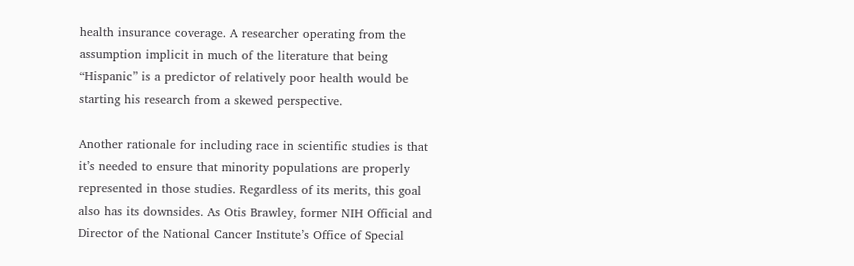health insurance coverage. A researcher operating from the assumption implicit in much of the literature that being “Hispanic” is a predictor of relatively poor health would be starting his research from a skewed perspective.

Another rationale for including race in scientific studies is that it’s needed to ensure that minority populations are properly represented in those studies. Regardless of its merits, this goal also has its downsides. As Otis Brawley, former NIH Official and Director of the National Cancer Institute’s Office of Special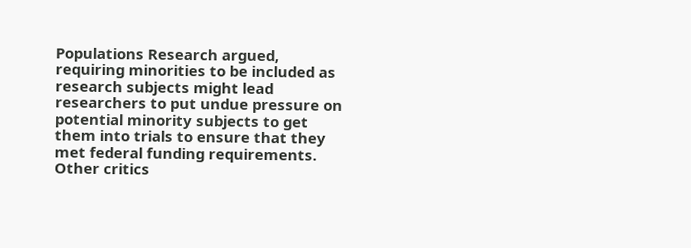Populations Research argued, requiring minorities to be included as research subjects might lead researchers to put undue pressure on potential minority subjects to get them into trials to ensure that they met federal funding requirements. Other critics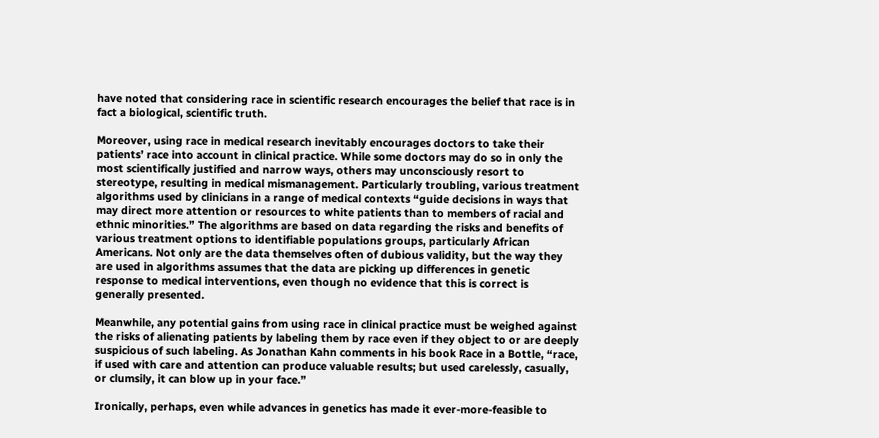have noted that considering race in scientific research encourages the belief that race is in fact a biological, scientific truth.

Moreover, using race in medical research inevitably encourages doctors to take their patients’ race into account in clinical practice. While some doctors may do so in only the most scientifically justified and narrow ways, others may unconsciously resort to stereotype, resulting in medical mismanagement. Particularly troubling, various treatment algorithms used by clinicians in a range of medical contexts “guide decisions in ways that may direct more attention or resources to white patients than to members of racial and ethnic minorities.” The algorithms are based on data regarding the risks and benefits of various treatment options to identifiable populations groups, particularly African Americans. Not only are the data themselves often of dubious validity, but the way they are used in algorithms assumes that the data are picking up differences in genetic response to medical interventions, even though no evidence that this is correct is generally presented.

Meanwhile, any potential gains from using race in clinical practice must be weighed against the risks of alienating patients by labeling them by race even if they object to or are deeply suspicious of such labeling. As Jonathan Kahn comments in his book Race in a Bottle, “race, if used with care and attention can produce valuable results; but used carelessly, casually, or clumsily, it can blow up in your face.”

Ironically, perhaps, even while advances in genetics has made it ever-more-feasible to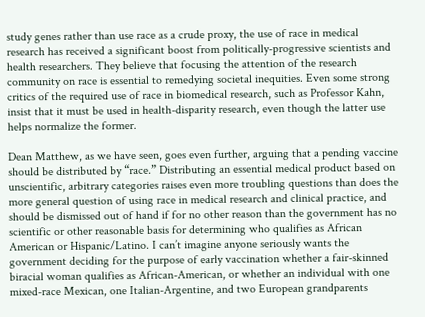study genes rather than use race as a crude proxy, the use of race in medical research has received a significant boost from politically-progressive scientists and health researchers. They believe that focusing the attention of the research community on race is essential to remedying societal inequities. Even some strong critics of the required use of race in biomedical research, such as Professor Kahn, insist that it must be used in health-disparity research, even though the latter use helps normalize the former.

Dean Matthew, as we have seen, goes even further, arguing that a pending vaccine should be distributed by “race.” Distributing an essential medical product based on unscientific, arbitrary categories raises even more troubling questions than does the more general question of using race in medical research and clinical practice, and should be dismissed out of hand if for no other reason than the government has no scientific or other reasonable basis for determining who qualifies as African American or Hispanic/Latino. I can’t imagine anyone seriously wants the government deciding for the purpose of early vaccination whether a fair-skinned biracial woman qualifies as African-American, or whether an individual with one mixed-race Mexican, one Italian-Argentine, and two European grandparents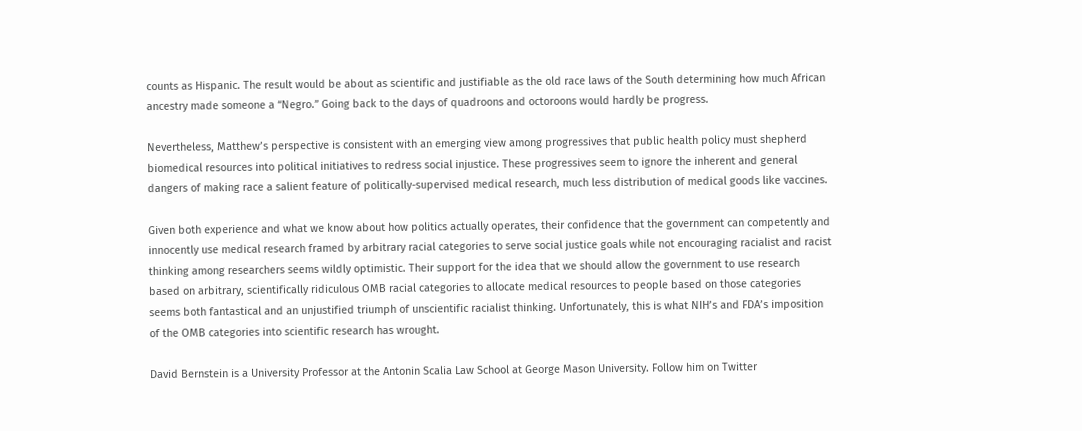counts as Hispanic. The result would be about as scientific and justifiable as the old race laws of the South determining how much African ancestry made someone a “Negro.” Going back to the days of quadroons and octoroons would hardly be progress.

Nevertheless, Matthew’s perspective is consistent with an emerging view among progressives that public health policy must shepherd biomedical resources into political initiatives to redress social injustice. These progressives seem to ignore the inherent and general dangers of making race a salient feature of politically-supervised medical research, much less distribution of medical goods like vaccines.

Given both experience and what we know about how politics actually operates, their confidence that the government can competently and innocently use medical research framed by arbitrary racial categories to serve social justice goals while not encouraging racialist and racist thinking among researchers seems wildly optimistic. Their support for the idea that we should allow the government to use research based on arbitrary, scientifically ridiculous OMB racial categories to allocate medical resources to people based on those categories seems both fantastical and an unjustified triumph of unscientific racialist thinking. Unfortunately, this is what NIH’s and FDA’s imposition of the OMB categories into scientific research has wrought.

David Bernstein is a University Professor at the Antonin Scalia Law School at George Mason University. Follow him on Twitter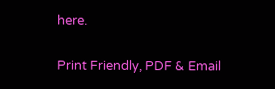here.

Print Friendly, PDF & Email